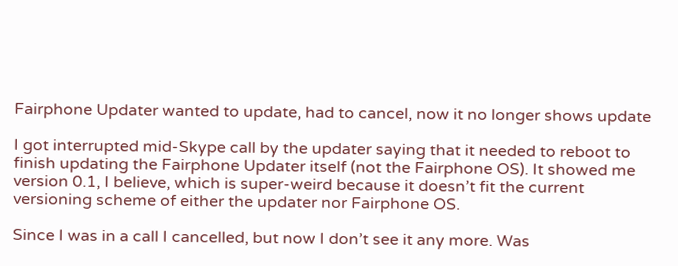Fairphone Updater wanted to update, had to cancel, now it no longer shows update

I got interrupted mid-Skype call by the updater saying that it needed to reboot to finish updating the Fairphone Updater itself (not the Fairphone OS). It showed me version 0.1, I believe, which is super-weird because it doesn’t fit the current versioning scheme of either the updater nor Fairphone OS.

Since I was in a call I cancelled, but now I don’t see it any more. Was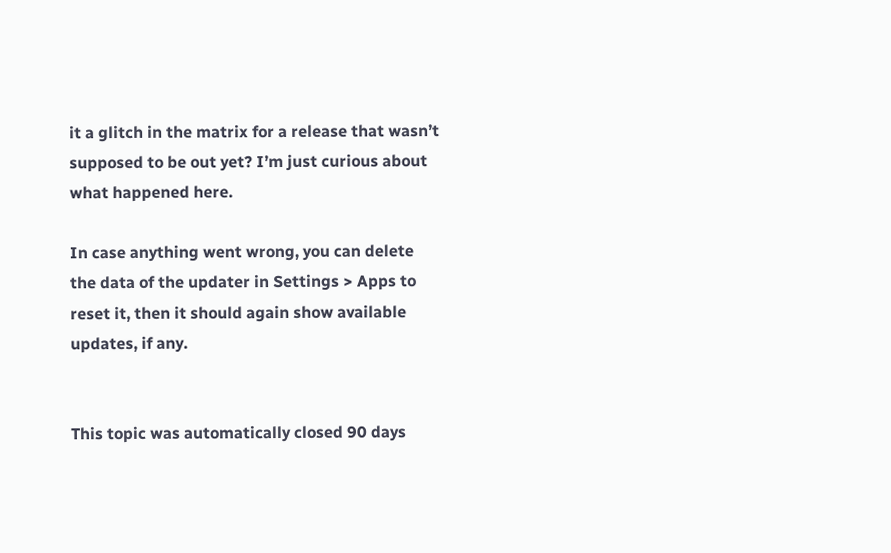it a glitch in the matrix for a release that wasn’t supposed to be out yet? I’m just curious about what happened here.

In case anything went wrong, you can delete the data of the updater in Settings > Apps to reset it, then it should again show available updates, if any.


This topic was automatically closed 90 days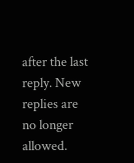after the last reply. New replies are no longer allowed.